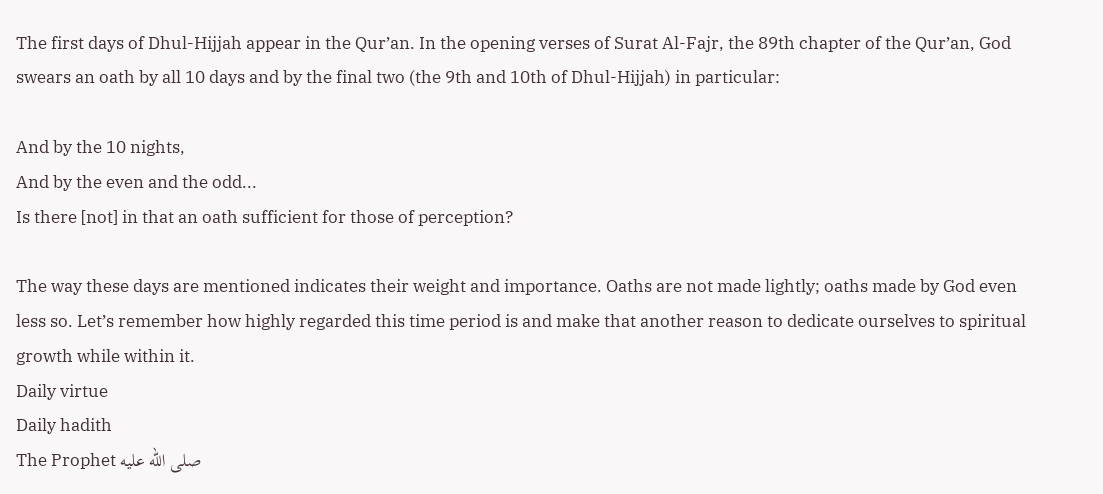The first days of Dhul-Hijjah appear in the Qur’an. In the opening verses of Surat Al-Fajr, the 89th chapter of the Qur’an, God swears an oath by all 10 days and by the final two (the 9th and 10th of Dhul-Hijjah) in particular:

And by the 10 nights,
And by the even and the odd...
Is there [not] in that an oath sufficient for those of perception?

The way these days are mentioned indicates their weight and importance. Oaths are not made lightly; oaths made by God even less so. Let’s remember how highly regarded this time period is and make that another reason to dedicate ourselves to spiritual growth while within it.
Daily virtue
Daily hadith
The Prophet صلى الله عليه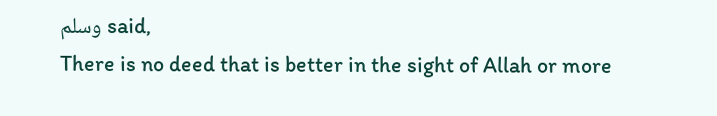وسلم said,
There is no deed that is better in the sight of Allah or more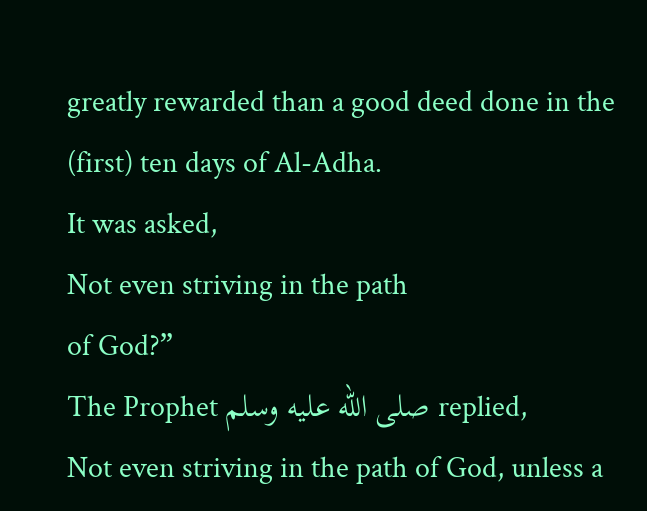greatly rewarded than a good deed done in the (first) ten days of Al-Adha.
It was asked,
Not even striving in the path
of God?”
The Prophet صلى الله عليه وسلم replied,
Not even striving in the path of God, unless a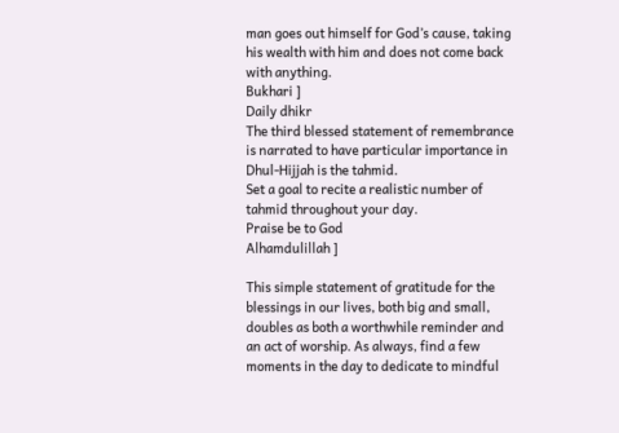man goes out himself for God’s cause, taking his wealth with him and does not come back with anything.
Bukhari ]
Daily dhikr
The third blessed statement of remembrance is narrated to have particular importance in
Dhul-Hijjah is the tahmid.
Set a goal to recite a realistic number of tahmid throughout your day.
Praise be to God
Alhamdulillah ]

This simple statement of gratitude for the blessings in our lives, both big and small, doubles as both a worthwhile reminder and an act of worship. As always, find a few moments in the day to dedicate to mindful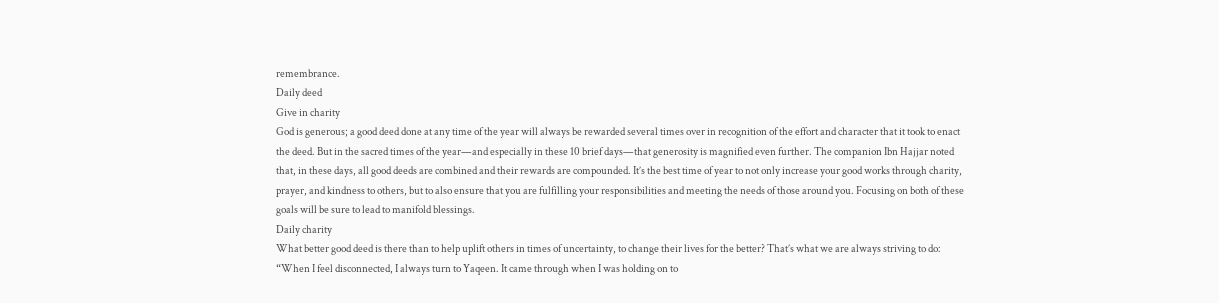remembrance.
Daily deed
Give in charity
God is generous; a good deed done at any time of the year will always be rewarded several times over in recognition of the effort and character that it took to enact the deed. But in the sacred times of the year—and especially in these 10 brief days—that generosity is magnified even further. The companion Ibn Hajjar noted that, in these days, all good deeds are combined and their rewards are compounded. It’s the best time of year to not only increase your good works through charity, prayer, and kindness to others, but to also ensure that you are fulfilling your responsibilities and meeting the needs of those around you. Focusing on both of these goals will be sure to lead to manifold blessings.
Daily charity
What better good deed is there than to help uplift others in times of uncertainty, to change their lives for the better? That’s what we are always striving to do: “When I feel disconnected, I always turn to Yaqeen. It came through when I was holding on to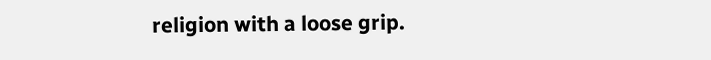religion with a loose grip.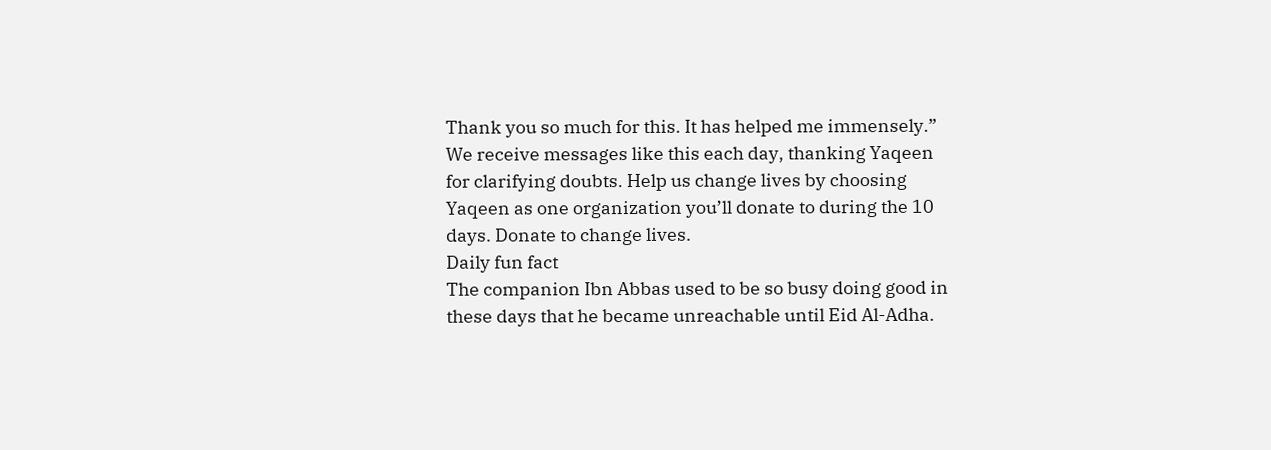Thank you so much for this. It has helped me immensely.” We receive messages like this each day, thanking Yaqeen for clarifying doubts. Help us change lives by choosing Yaqeen as one organization you’ll donate to during the 10 days. Donate to change lives.
Daily fun fact
The companion Ibn Abbas used to be so busy doing good in these days that he became unreachable until Eid Al-Adha.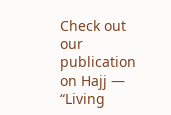Check out our publication on Hajj — “Living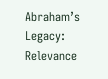Abraham’s Legacy: Relevance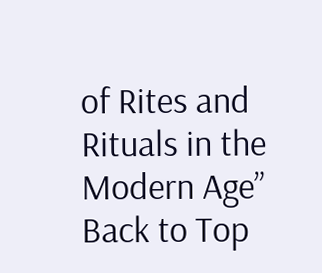of Rites and Rituals in the Modern Age”
Back to Top